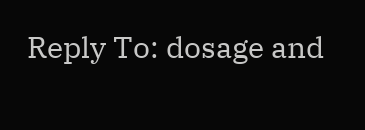Reply To: dosage and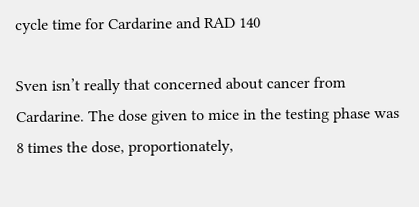cycle time for Cardarine and RAD 140

Sven isn’t really that concerned about cancer from Cardarine. The dose given to mice in the testing phase was 8 times the dose, proportionately,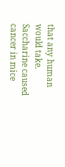that any human would take. Saccharine caused cancer in mice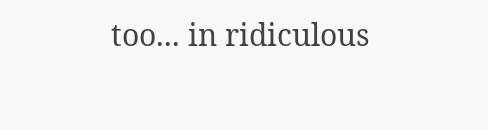too... in ridiculous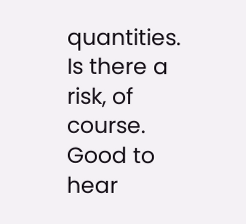quantities. Is there a risk, of course. Good to hear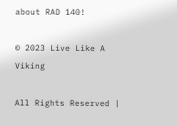about RAD 140!

© 2023 Live Like A Viking

All Rights Reserved |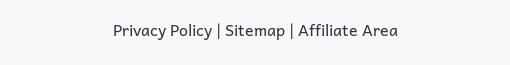Privacy Policy | Sitemap | Affiliate Area